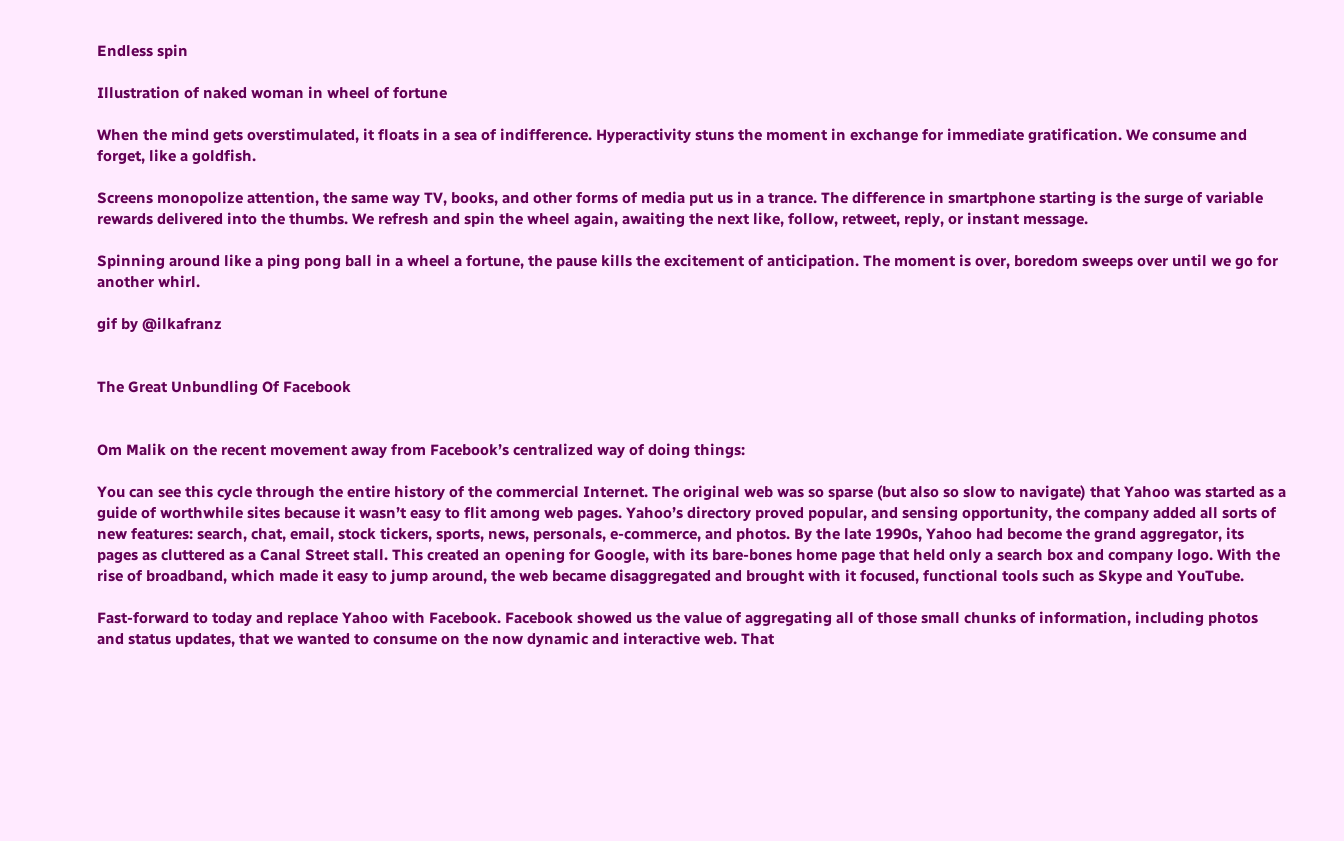Endless spin

Illustration of naked woman in wheel of fortune

When the mind gets overstimulated, it floats in a sea of indifference. Hyperactivity stuns the moment in exchange for immediate gratification. We consume and forget, like a goldfish.

Screens monopolize attention, the same way TV, books, and other forms of media put us in a trance. The difference in smartphone starting is the surge of variable rewards delivered into the thumbs. We refresh and spin the wheel again, awaiting the next like, follow, retweet, reply, or instant message.

Spinning around like a ping pong ball in a wheel a fortune, the pause kills the excitement of anticipation. The moment is over, boredom sweeps over until we go for another whirl.

gif by @ilkafranz


The Great Unbundling Of Facebook


Om Malik on the recent movement away from Facebook’s centralized way of doing things:

You can see this cycle through the entire history of the commercial Internet. The original web was so sparse (but also so slow to navigate) that Yahoo was started as a guide of worthwhile sites because it wasn’t easy to flit among web pages. Yahoo’s directory proved popular, and sensing opportunity, the company added all sorts of new features: search, chat, email, stock tickers, sports, news, personals, e-commerce, and photos. By the late 1990s, Yahoo had become the grand aggregator, its pages as cluttered as a Canal Street stall. This created an opening for Google, with its bare-bones home page that held only a search box and company logo. With the rise of broadband, which made it easy to jump around, the web became disaggregated and brought with it focused, functional tools such as Skype and YouTube.

Fast-forward to today and replace Yahoo with Facebook. Facebook showed us the value of aggregating all of those small chunks of information, including photos and status updates, that we wanted to consume on the now dynamic and interactive web. That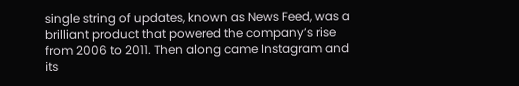single string of updates, known as News Feed, was a brilliant product that powered the company’s rise from 2006 to 2011. Then along came Instagram and its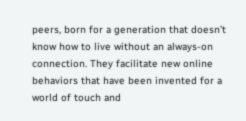peers, born for a generation that doesn’t know how to live without an always-on connection. They facilitate new online behaviors that have been invented for a world of touch and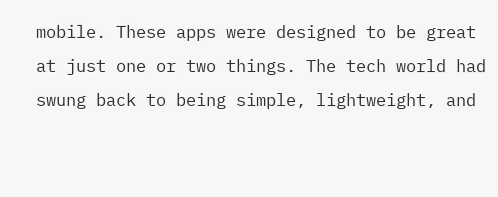mobile. These apps were designed to be great at just one or two things. The tech world had swung back to being simple, lightweight, and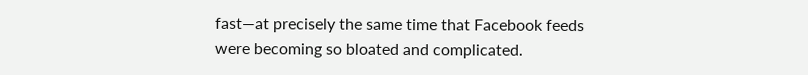fast—at precisely the same time that Facebook feeds were becoming so bloated and complicated.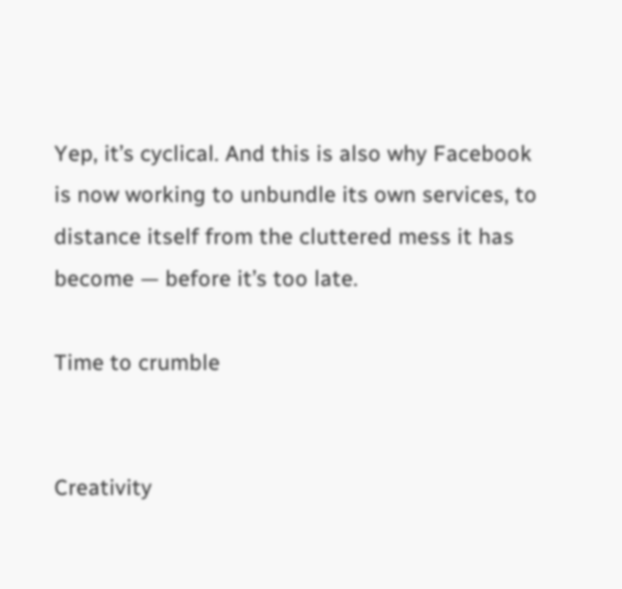Yep, it’s cyclical. And this is also why Facebook is now working to unbundle its own services, to distance itself from the cluttered mess it has become — before it’s too late.

Time to crumble


Creativity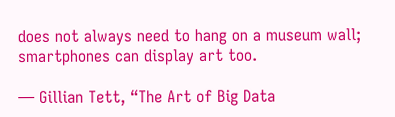does not always need to hang on a museum wall; smartphones can display art too.

— Gillian Tett, “The Art of Big Data